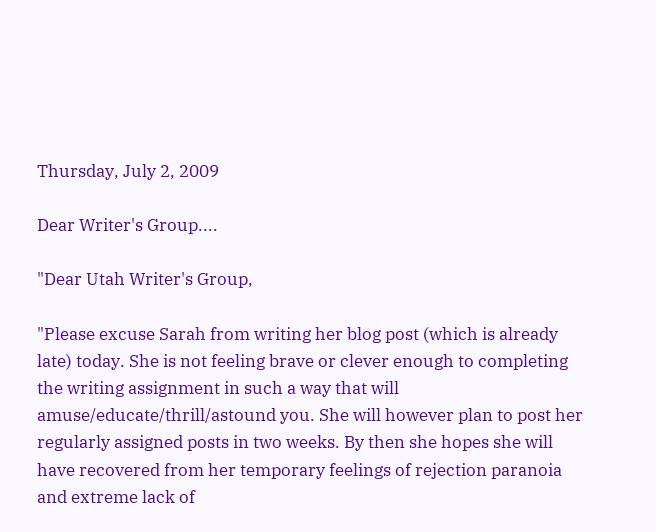Thursday, July 2, 2009

Dear Writer's Group....

"Dear Utah Writer's Group,

"Please excuse Sarah from writing her blog post (which is already late) today. She is not feeling brave or clever enough to completing the writing assignment in such a way that will amuse/educate/thrill/astound you. She will however plan to post her regularly assigned posts in two weeks. By then she hopes she will have recovered from her temporary feelings of rejection paranoia and extreme lack of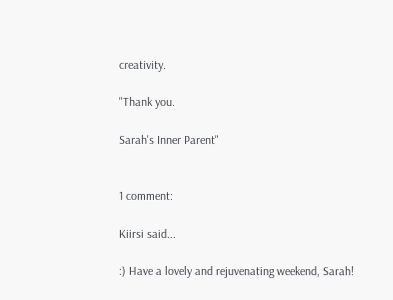creativity.

"Thank you.

Sarah's Inner Parent"


1 comment:

Kiirsi said...

:) Have a lovely and rejuvenating weekend, Sarah!